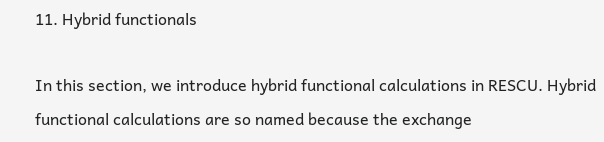11. Hybrid functionals

In this section, we introduce hybrid functional calculations in RESCU. Hybrid functional calculations are so named because the exchange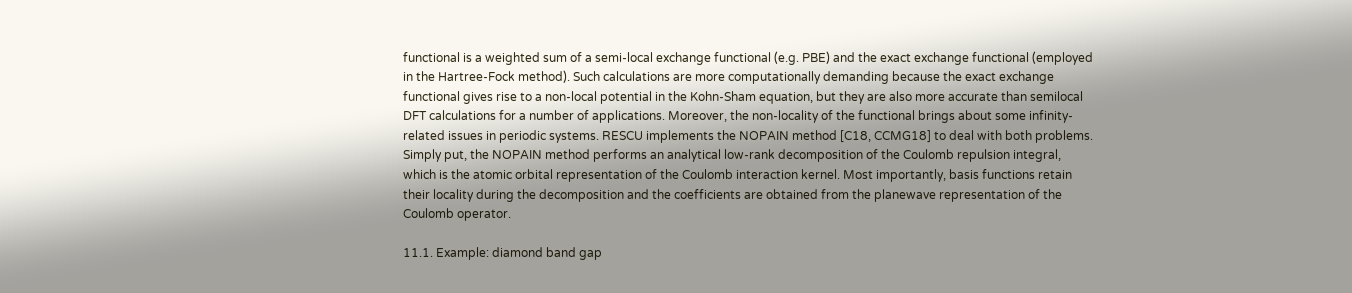functional is a weighted sum of a semi-local exchange functional (e.g. PBE) and the exact exchange functional (employed in the Hartree-Fock method). Such calculations are more computationally demanding because the exact exchange functional gives rise to a non-local potential in the Kohn-Sham equation, but they are also more accurate than semilocal DFT calculations for a number of applications. Moreover, the non-locality of the functional brings about some infinity-related issues in periodic systems. RESCU implements the NOPAIN method [C18, CCMG18] to deal with both problems. Simply put, the NOPAIN method performs an analytical low-rank decomposition of the Coulomb repulsion integral, which is the atomic orbital representation of the Coulomb interaction kernel. Most importantly, basis functions retain their locality during the decomposition and the coefficients are obtained from the planewave representation of the Coulomb operator.

11.1. Example: diamond band gap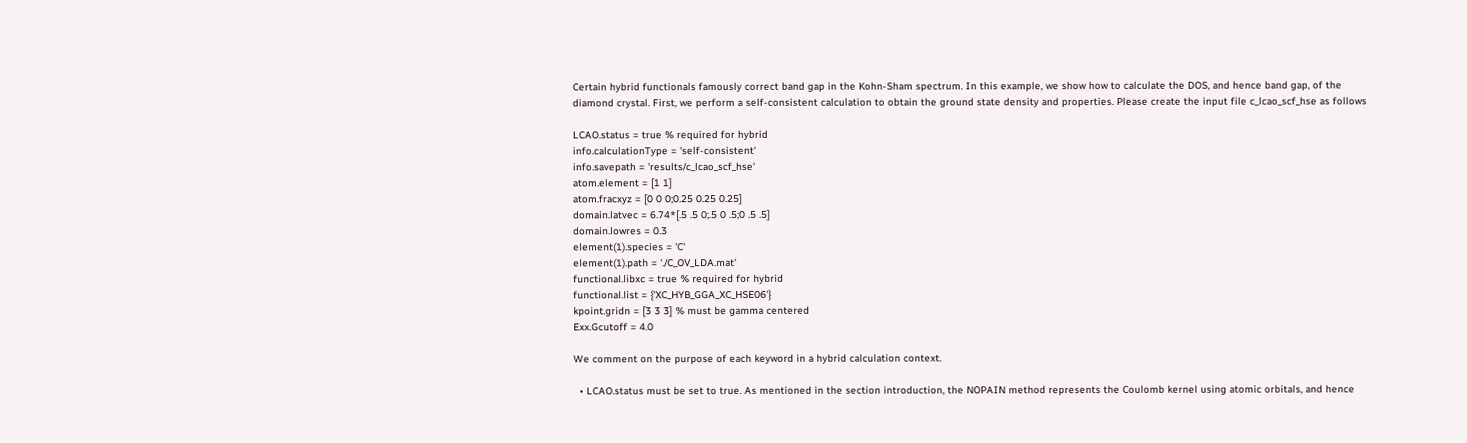Certain hybrid functionals famously correct band gap in the Kohn-Sham spectrum. In this example, we show how to calculate the DOS, and hence band gap, of the diamond crystal. First, we perform a self-consistent calculation to obtain the ground state density and properties. Please create the input file c_lcao_scf_hse as follows

LCAO.status = true % required for hybrid
info.calculationType = 'self-consistent'
info.savepath = 'results/c_lcao_scf_hse'
atom.element = [1 1]
atom.fracxyz = [0 0 0;0.25 0.25 0.25]
domain.latvec = 6.74*[.5 .5 0;.5 0 .5;0 .5 .5]
domain.lowres = 0.3
element(1).species = 'C'
element(1).path = './C_OV_LDA.mat'
functional.libxc = true % required for hybrid
functional.list = {'XC_HYB_GGA_XC_HSE06'}
kpoint.gridn = [3 3 3] % must be gamma centered
Exx.Gcutoff = 4.0

We comment on the purpose of each keyword in a hybrid calculation context.

  • LCAO.status must be set to true. As mentioned in the section introduction, the NOPAIN method represents the Coulomb kernel using atomic orbitals, and hence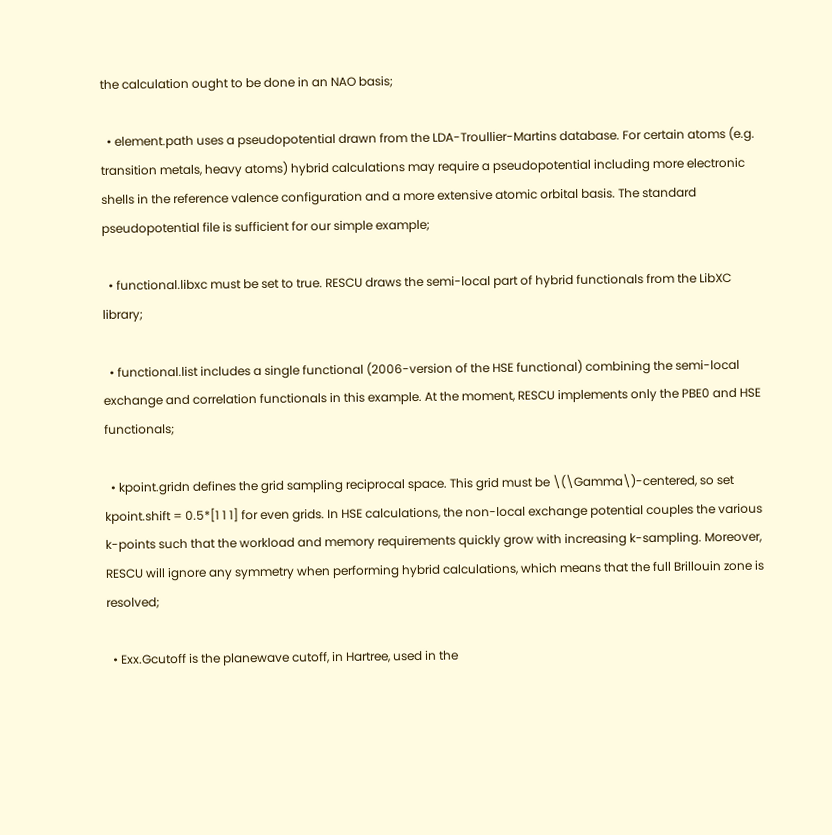the calculation ought to be done in an NAO basis;

  • element.path uses a pseudopotential drawn from the LDA-Troullier-Martins database. For certain atoms (e.g. transition metals, heavy atoms) hybrid calculations may require a pseudopotential including more electronic shells in the reference valence configuration and a more extensive atomic orbital basis. The standard pseudopotential file is sufficient for our simple example;

  • functional.libxc must be set to true. RESCU draws the semi-local part of hybrid functionals from the LibXC library;

  • functional.list includes a single functional (2006-version of the HSE functional) combining the semi-local exchange and correlation functionals in this example. At the moment, RESCU implements only the PBE0 and HSE functionals;

  • kpoint.gridn defines the grid sampling reciprocal space. This grid must be \(\Gamma\)-centered, so set kpoint.shift = 0.5*[1 1 1] for even grids. In HSE calculations, the non-local exchange potential couples the various k-points such that the workload and memory requirements quickly grow with increasing k-sampling. Moreover, RESCU will ignore any symmetry when performing hybrid calculations, which means that the full Brillouin zone is resolved;

  • Exx.Gcutoff is the planewave cutoff, in Hartree, used in the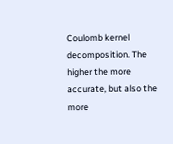Coulomb kernel decomposition. The higher the more accurate, but also the more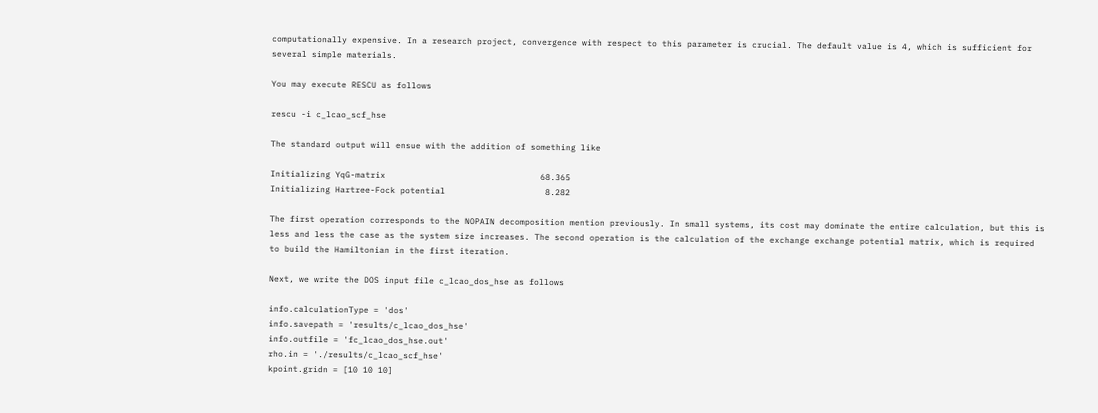computationally expensive. In a research project, convergence with respect to this parameter is crucial. The default value is 4, which is sufficient for several simple materials.

You may execute RESCU as follows

rescu -i c_lcao_scf_hse

The standard output will ensue with the addition of something like

Initializing YqG-matrix                               68.365
Initializing Hartree-Fock potential                    8.282

The first operation corresponds to the NOPAIN decomposition mention previously. In small systems, its cost may dominate the entire calculation, but this is less and less the case as the system size increases. The second operation is the calculation of the exchange exchange potential matrix, which is required to build the Hamiltonian in the first iteration.

Next, we write the DOS input file c_lcao_dos_hse as follows

info.calculationType = 'dos'
info.savepath = 'results/c_lcao_dos_hse'
info.outfile = 'fc_lcao_dos_hse.out'
rho.in = './results/c_lcao_scf_hse'
kpoint.gridn = [10 10 10]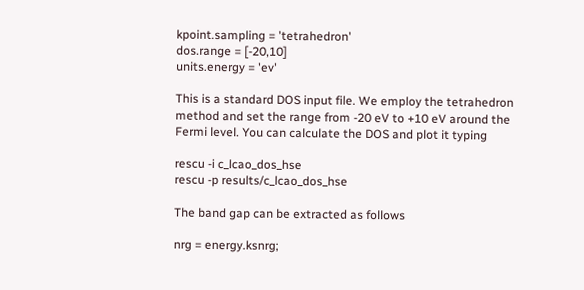kpoint.sampling = 'tetrahedron'
dos.range = [-20,10]
units.energy = 'ev'

This is a standard DOS input file. We employ the tetrahedron method and set the range from -20 eV to +10 eV around the Fermi level. You can calculate the DOS and plot it typing

rescu -i c_lcao_dos_hse
rescu -p results/c_lcao_dos_hse

The band gap can be extracted as follows

nrg = energy.ksnrg;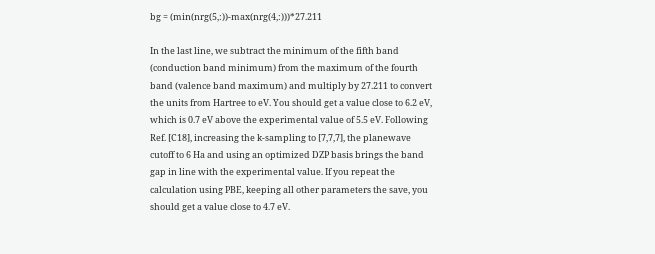bg = (min(nrg(5,:))-max(nrg(4,:)))*27.211

In the last line, we subtract the minimum of the fifth band (conduction band minimum) from the maximum of the fourth band (valence band maximum) and multiply by 27.211 to convert the units from Hartree to eV. You should get a value close to 6.2 eV, which is 0.7 eV above the experimental value of 5.5 eV. Following Ref. [C18], increasing the k-sampling to [7,7,7], the planewave cutoff to 6 Ha and using an optimized DZP basis brings the band gap in line with the experimental value. If you repeat the calculation using PBE, keeping all other parameters the save, you should get a value close to 4.7 eV.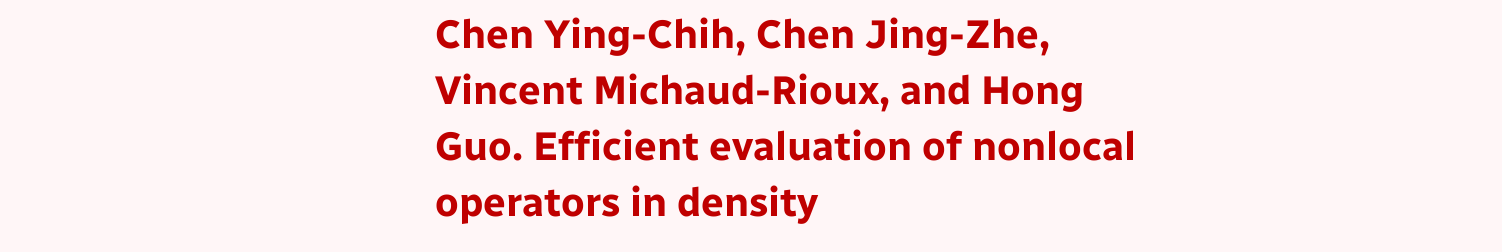Chen Ying-Chih, Chen Jing-Zhe, Vincent Michaud-Rioux, and Hong Guo. Efficient evaluation of nonlocal operators in density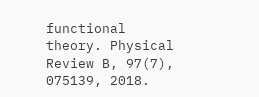functional theory. Physical Review B, 97(7), 075139, 2018.